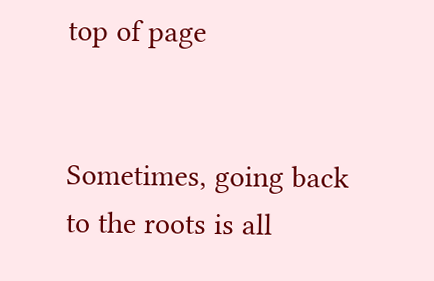top of page


Sometimes, going back to the roots is all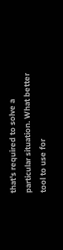that's required to solve a particular situation. What better tool to use for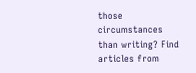those circumstances than writing? Find articles from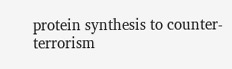protein synthesis to counter-terrorism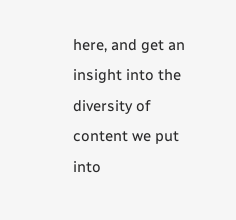here, and get an insight into the diversity of content we put into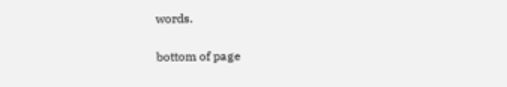words.

bottom of page